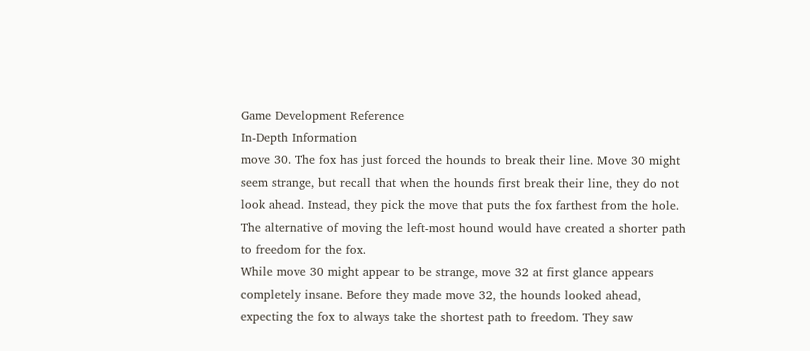Game Development Reference
In-Depth Information
move 30. The fox has just forced the hounds to break their line. Move 30 might
seem strange, but recall that when the hounds first break their line, they do not
look ahead. Instead, they pick the move that puts the fox farthest from the hole.
The alternative of moving the left-most hound would have created a shorter path
to freedom for the fox.
While move 30 might appear to be strange, move 32 at first glance appears
completely insane. Before they made move 32, the hounds looked ahead,
expecting the fox to always take the shortest path to freedom. They saw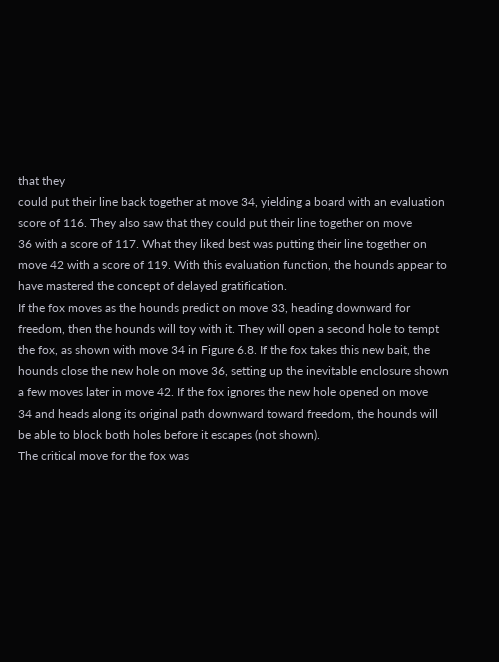that they
could put their line back together at move 34, yielding a board with an evaluation
score of 116. They also saw that they could put their line together on move
36 with a score of 117. What they liked best was putting their line together on
move 42 with a score of 119. With this evaluation function, the hounds appear to
have mastered the concept of delayed gratification.
If the fox moves as the hounds predict on move 33, heading downward for
freedom, then the hounds will toy with it. They will open a second hole to tempt
the fox, as shown with move 34 in Figure 6.8. If the fox takes this new bait, the
hounds close the new hole on move 36, setting up the inevitable enclosure shown
a few moves later in move 42. If the fox ignores the new hole opened on move
34 and heads along its original path downward toward freedom, the hounds will
be able to block both holes before it escapes (not shown).
The critical move for the fox was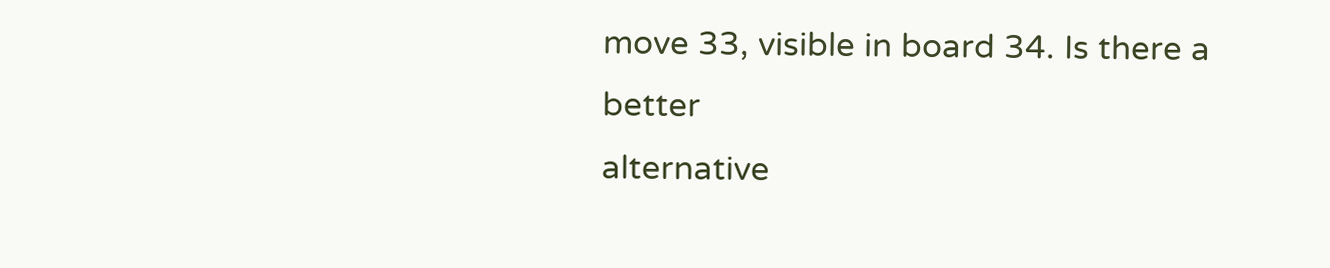move 33, visible in board 34. Is there a better
alternative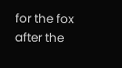for the fox after the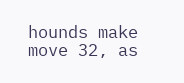hounds make move 32, as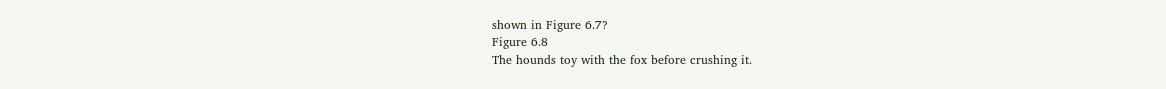shown in Figure 6.7?
Figure 6.8
The hounds toy with the fox before crushing it.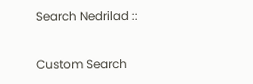Search Nedrilad ::

Custom Search